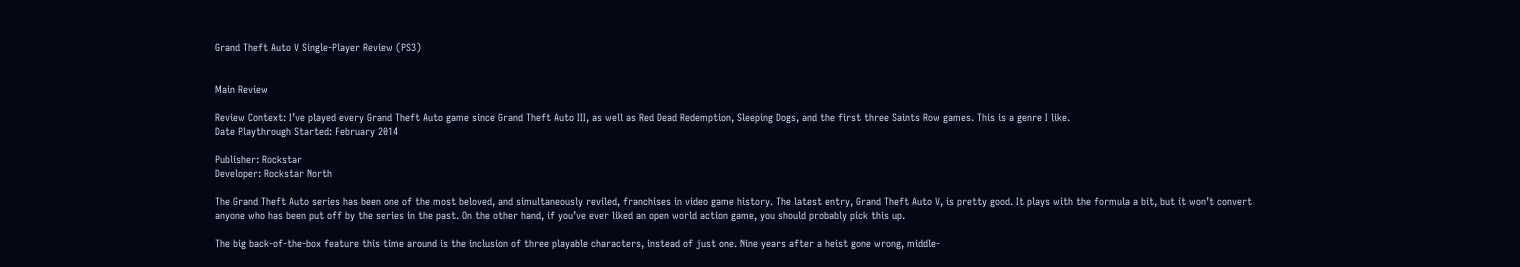Grand Theft Auto V Single-Player Review (PS3)


Main Review

Review Context: I’ve played every Grand Theft Auto game since Grand Theft Auto III, as well as Red Dead Redemption, Sleeping Dogs, and the first three Saints Row games. This is a genre I like.
Date Playthrough Started: February 2014

Publisher: Rockstar
Developer: Rockstar North

The Grand Theft Auto series has been one of the most beloved, and simultaneously reviled, franchises in video game history. The latest entry, Grand Theft Auto V, is pretty good. It plays with the formula a bit, but it won’t convert anyone who has been put off by the series in the past. On the other hand, if you’ve ever liked an open world action game, you should probably pick this up.

The big back-of-the-box feature this time around is the inclusion of three playable characters, instead of just one. Nine years after a heist gone wrong, middle-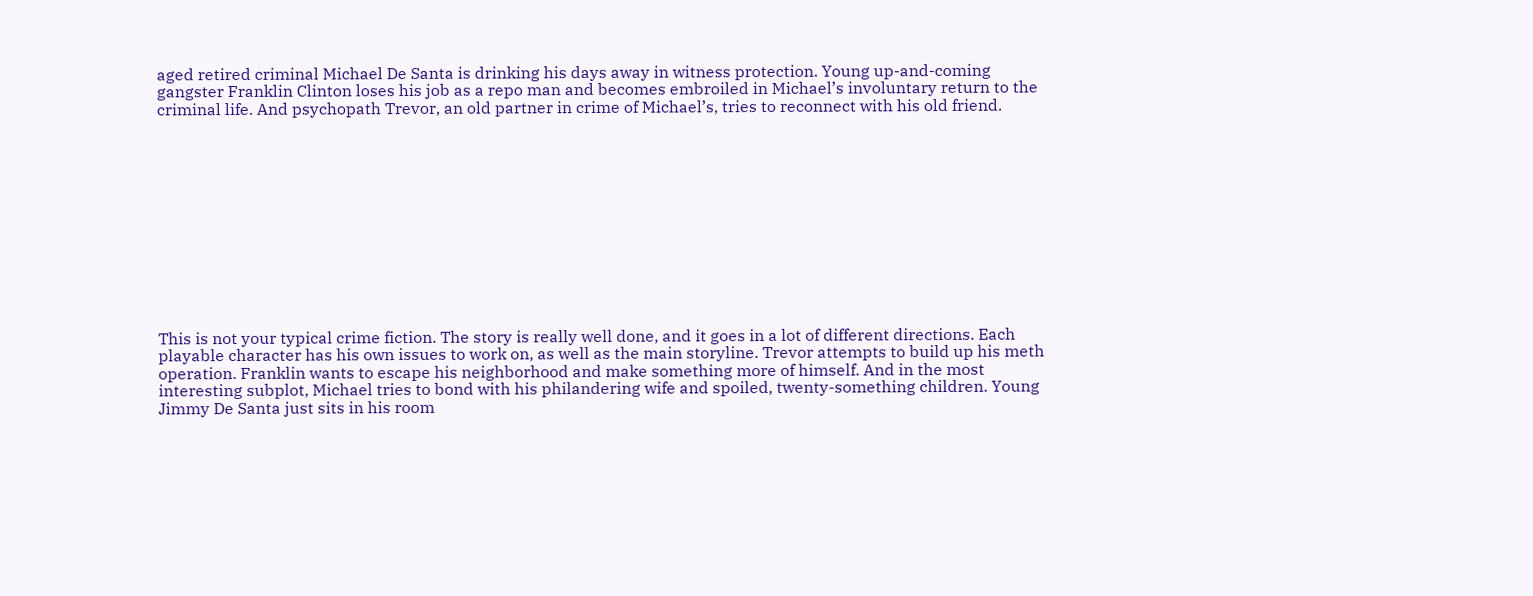aged retired criminal Michael De Santa is drinking his days away in witness protection. Young up-and-coming gangster Franklin Clinton loses his job as a repo man and becomes embroiled in Michael’s involuntary return to the criminal life. And psychopath Trevor, an old partner in crime of Michael’s, tries to reconnect with his old friend.












This is not your typical crime fiction. The story is really well done, and it goes in a lot of different directions. Each playable character has his own issues to work on, as well as the main storyline. Trevor attempts to build up his meth operation. Franklin wants to escape his neighborhood and make something more of himself. And in the most interesting subplot, Michael tries to bond with his philandering wife and spoiled, twenty-something children. Young Jimmy De Santa just sits in his room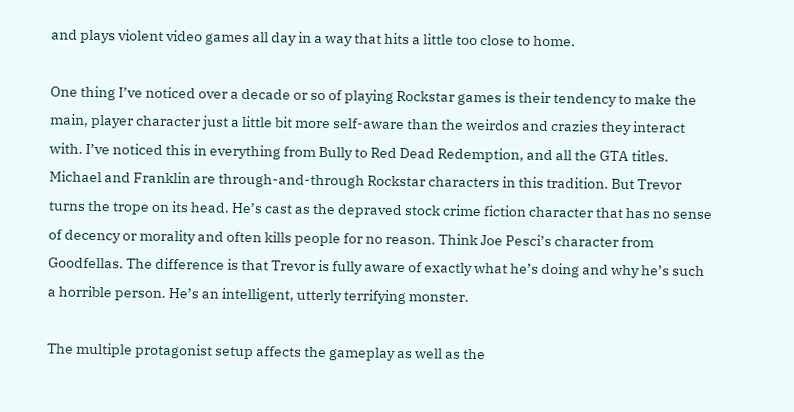and plays violent video games all day in a way that hits a little too close to home.

One thing I’ve noticed over a decade or so of playing Rockstar games is their tendency to make the main, player character just a little bit more self-aware than the weirdos and crazies they interact with. I’ve noticed this in everything from Bully to Red Dead Redemption, and all the GTA titles. Michael and Franklin are through-and-through Rockstar characters in this tradition. But Trevor turns the trope on its head. He’s cast as the depraved stock crime fiction character that has no sense of decency or morality and often kills people for no reason. Think Joe Pesci’s character from Goodfellas. The difference is that Trevor is fully aware of exactly what he’s doing and why he’s such a horrible person. He’s an intelligent, utterly terrifying monster.

The multiple protagonist setup affects the gameplay as well as the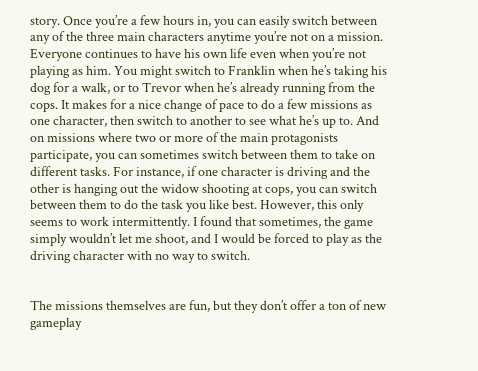story. Once you’re a few hours in, you can easily switch between any of the three main characters anytime you’re not on a mission. Everyone continues to have his own life even when you’re not playing as him. You might switch to Franklin when he’s taking his dog for a walk, or to Trevor when he’s already running from the cops. It makes for a nice change of pace to do a few missions as one character, then switch to another to see what he’s up to. And on missions where two or more of the main protagonists participate, you can sometimes switch between them to take on different tasks. For instance, if one character is driving and the other is hanging out the widow shooting at cops, you can switch between them to do the task you like best. However, this only seems to work intermittently. I found that sometimes, the game simply wouldn’t let me shoot, and I would be forced to play as the driving character with no way to switch.


The missions themselves are fun, but they don’t offer a ton of new gameplay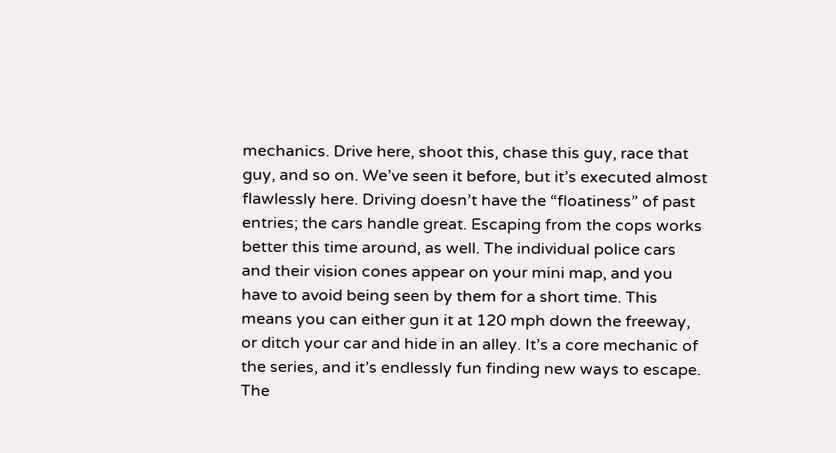mechanics. Drive here, shoot this, chase this guy, race that guy, and so on. We’ve seen it before, but it’s executed almost flawlessly here. Driving doesn’t have the “floatiness” of past entries; the cars handle great. Escaping from the cops works better this time around, as well. The individual police cars and their vision cones appear on your mini map, and you have to avoid being seen by them for a short time. This means you can either gun it at 120 mph down the freeway, or ditch your car and hide in an alley. It’s a core mechanic of the series, and it’s endlessly fun finding new ways to escape. The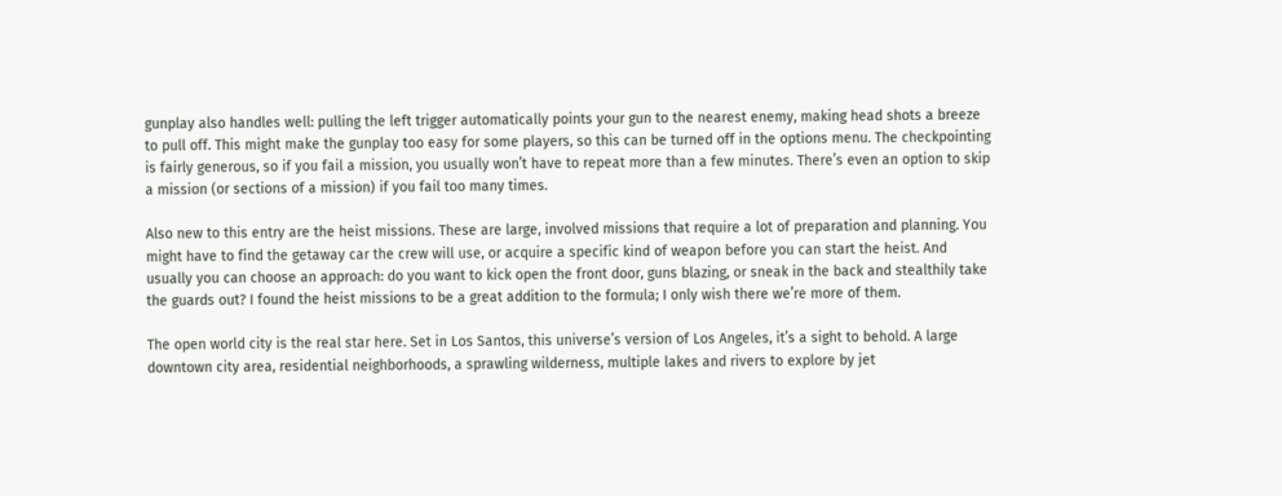gunplay also handles well: pulling the left trigger automatically points your gun to the nearest enemy, making head shots a breeze to pull off. This might make the gunplay too easy for some players, so this can be turned off in the options menu. The checkpointing is fairly generous, so if you fail a mission, you usually won’t have to repeat more than a few minutes. There’s even an option to skip a mission (or sections of a mission) if you fail too many times.

Also new to this entry are the heist missions. These are large, involved missions that require a lot of preparation and planning. You might have to find the getaway car the crew will use, or acquire a specific kind of weapon before you can start the heist. And usually you can choose an approach: do you want to kick open the front door, guns blazing, or sneak in the back and stealthily take the guards out? I found the heist missions to be a great addition to the formula; I only wish there we’re more of them.

The open world city is the real star here. Set in Los Santos, this universe’s version of Los Angeles, it’s a sight to behold. A large downtown city area, residential neighborhoods, a sprawling wilderness, multiple lakes and rivers to explore by jet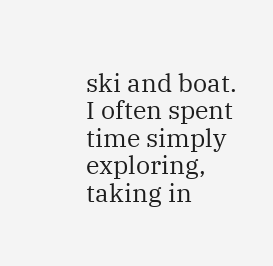ski and boat. I often spent time simply exploring, taking in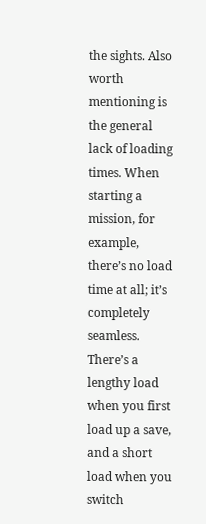the sights. Also worth mentioning is the general lack of loading times. When starting a mission, for example, there’s no load time at all; it’s completely seamless. There’s a lengthy load when you first load up a save, and a short load when you switch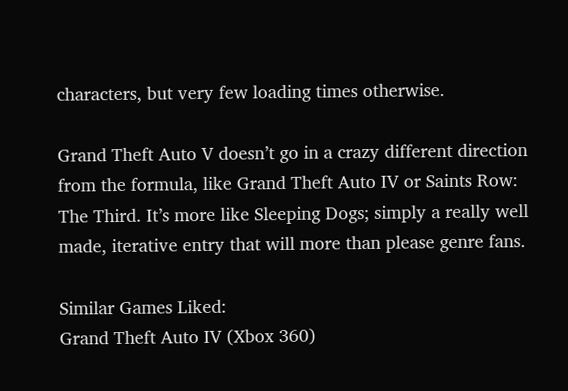characters, but very few loading times otherwise.

Grand Theft Auto V doesn’t go in a crazy different direction from the formula, like Grand Theft Auto IV or Saints Row: The Third. It’s more like Sleeping Dogs; simply a really well made, iterative entry that will more than please genre fans.

Similar Games Liked:
Grand Theft Auto IV (Xbox 360)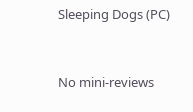Sleeping Dogs (PC)


No mini-reviews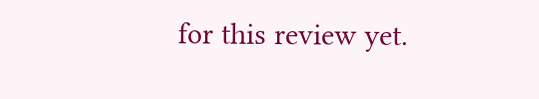for this review yet.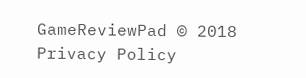GameReviewPad © 2018
Privacy Policy